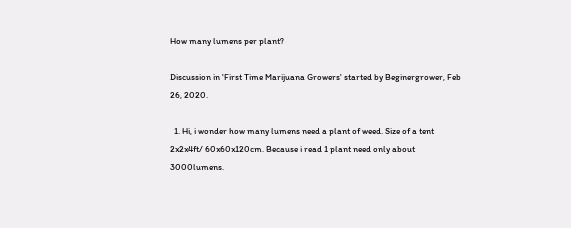How many lumens per plant?

Discussion in 'First Time Marijuana Growers' started by Beginergrower, Feb 26, 2020.

  1. Hi, i wonder how many lumens need a plant of weed. Size of a tent 2x2x4ft/ 60x60x120cm. Because i read 1 plant need only about 3000lumens.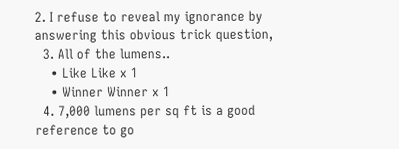2. I refuse to reveal my ignorance by answering this obvious trick question,
  3. All of the lumens..
    • Like Like x 1
    • Winner Winner x 1
  4. 7,000 lumens per sq ft is a good reference to go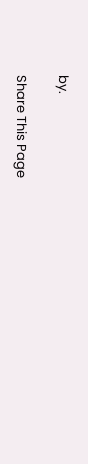by.

Share This Page